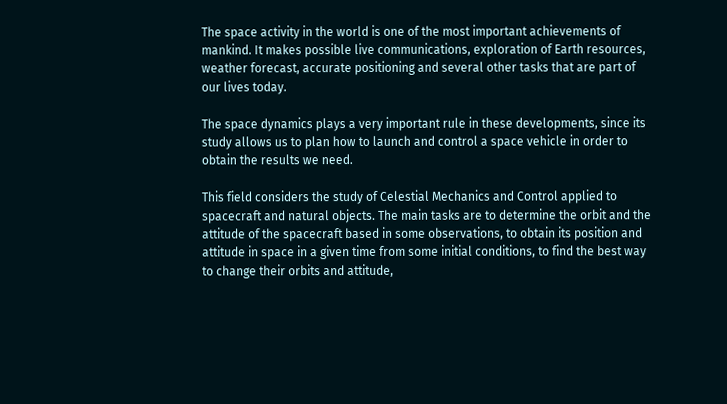The space activity in the world is one of the most important achievements of mankind. It makes possible live communications, exploration of Earth resources, weather forecast, accurate positioning and several other tasks that are part of our lives today.

The space dynamics plays a very important rule in these developments, since its study allows us to plan how to launch and control a space vehicle in order to obtain the results we need.

This field considers the study of Celestial Mechanics and Control applied to spacecraft and natural objects. The main tasks are to determine the orbit and the attitude of the spacecraft based in some observations, to obtain its position and attitude in space in a given time from some initial conditions, to find the best way to change their orbits and attitude,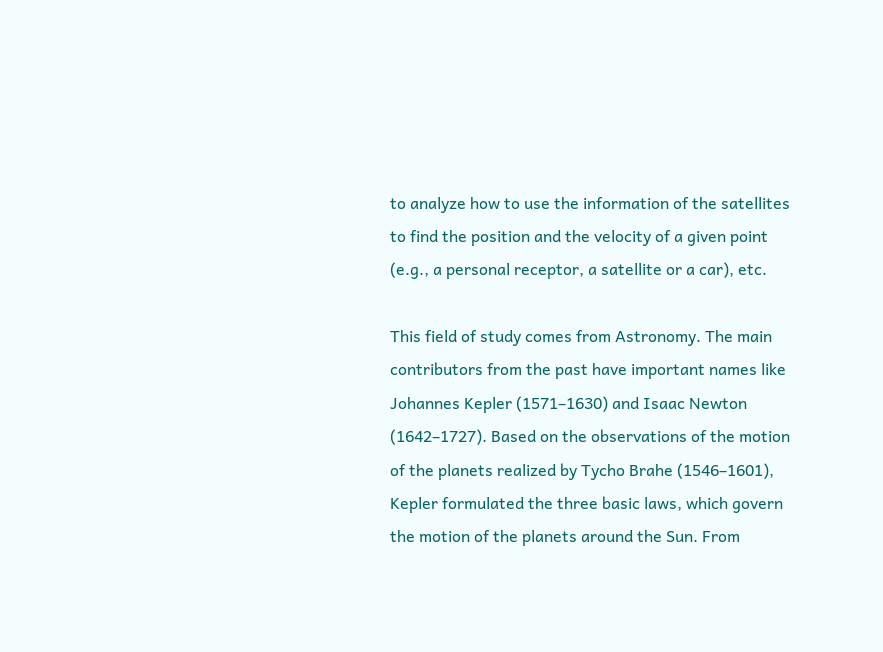to analyze how to use the information of the satellites to find the position and the velocity of a given point (e.g., a personal receptor, a satellite or a car), etc.

This field of study comes from Astronomy. The main contributors from the past have important names like Johannes Kepler (1571–1630) and Isaac Newton (1642–1727). Based on the observations of the motion of the planets realized by Tycho Brahe (1546–1601), Kepler formulated the three basic laws, which govern the motion of the planets around the Sun. From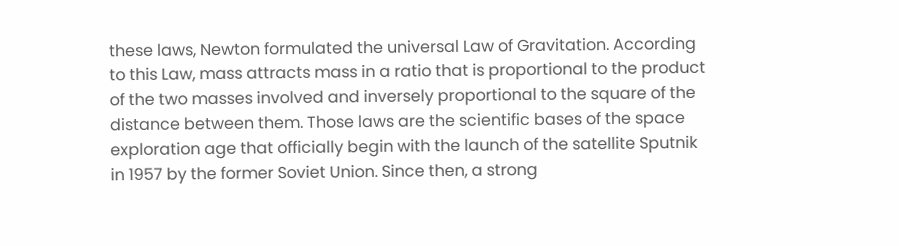these laws, Newton formulated the universal Law of Gravitation. According to this Law, mass attracts mass in a ratio that is proportional to the product of the two masses involved and inversely proportional to the square of the distance between them. Those laws are the scientific bases of the space exploration age that officially begin with the launch of the satellite Sputnik in 1957 by the former Soviet Union. Since then, a strong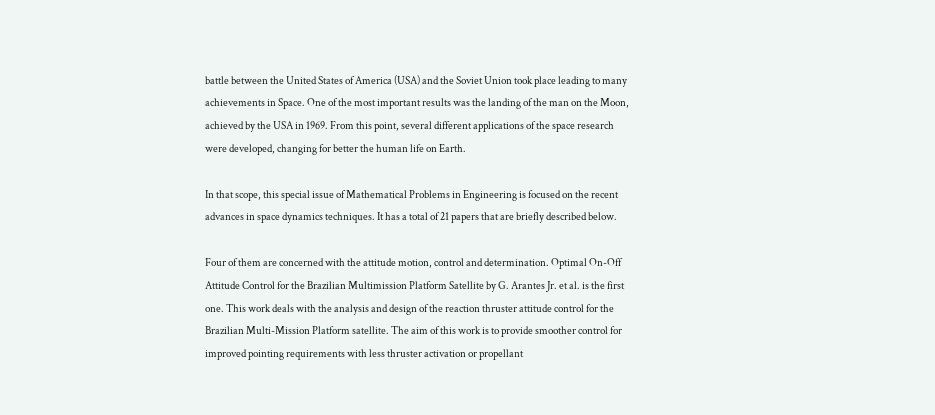battle between the United States of America (USA) and the Soviet Union took place leading to many achievements in Space. One of the most important results was the landing of the man on the Moon, achieved by the USA in 1969. From this point, several different applications of the space research were developed, changing for better the human life on Earth.

In that scope, this special issue of Mathematical Problems in Engineering is focused on the recent advances in space dynamics techniques. It has a total of 21 papers that are briefly described below.

Four of them are concerned with the attitude motion, control and determination. Optimal On-Off Attitude Control for the Brazilian Multimission Platform Satellite by G. Arantes Jr. et al. is the first one. This work deals with the analysis and design of the reaction thruster attitude control for the Brazilian Multi-Mission Platform satellite. The aim of this work is to provide smoother control for improved pointing requirements with less thruster activation or propellant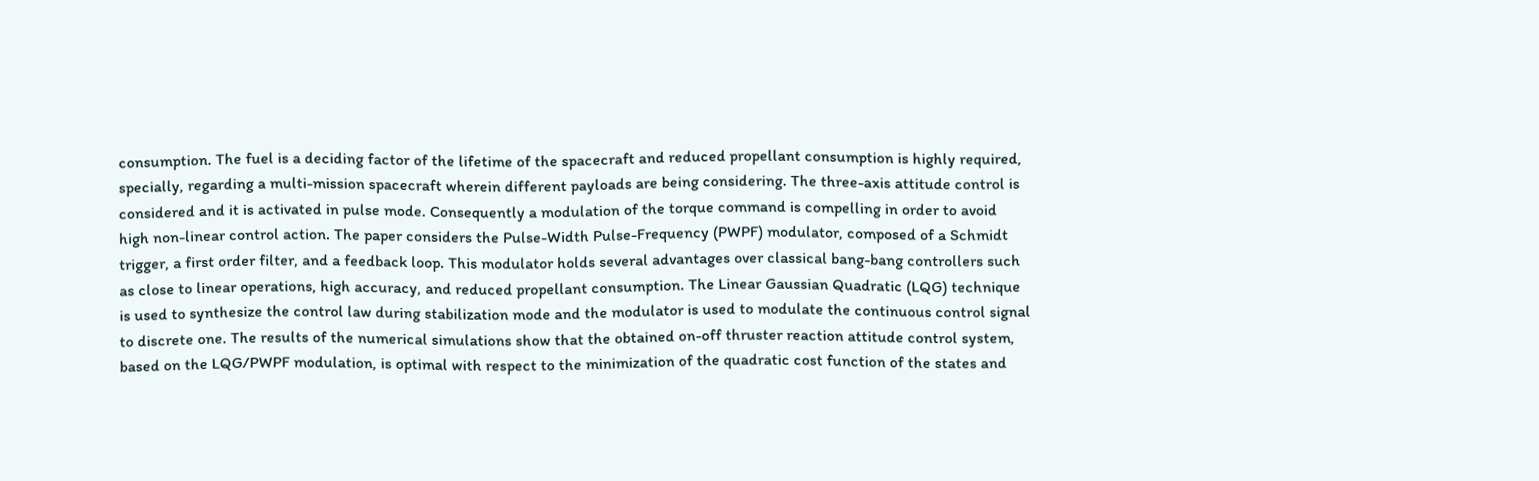consumption. The fuel is a deciding factor of the lifetime of the spacecraft and reduced propellant consumption is highly required, specially, regarding a multi-mission spacecraft wherein different payloads are being considering. The three-axis attitude control is considered and it is activated in pulse mode. Consequently a modulation of the torque command is compelling in order to avoid high non-linear control action. The paper considers the Pulse-Width Pulse-Frequency (PWPF) modulator, composed of a Schmidt trigger, a first order filter, and a feedback loop. This modulator holds several advantages over classical bang-bang controllers such as close to linear operations, high accuracy, and reduced propellant consumption. The Linear Gaussian Quadratic (LQG) technique is used to synthesize the control law during stabilization mode and the modulator is used to modulate the continuous control signal to discrete one. The results of the numerical simulations show that the obtained on-off thruster reaction attitude control system, based on the LQG/PWPF modulation, is optimal with respect to the minimization of the quadratic cost function of the states and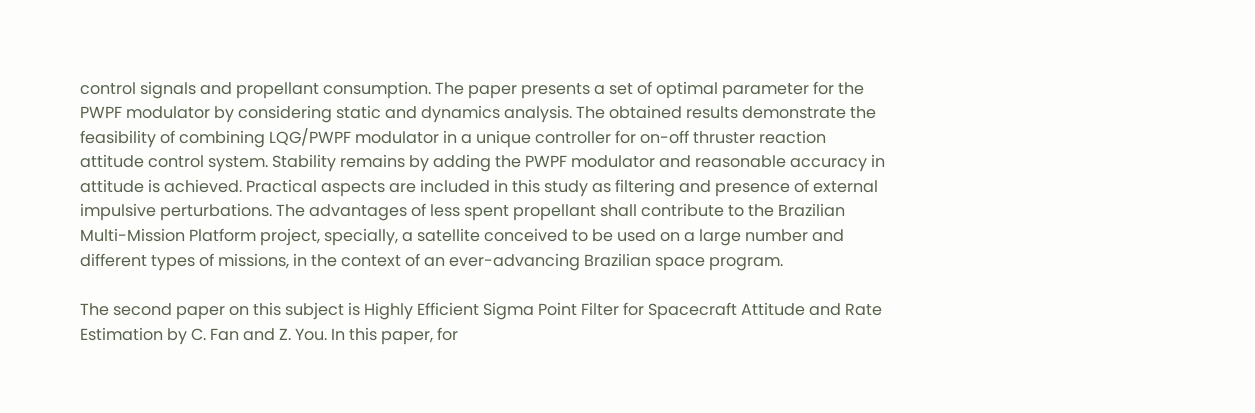control signals and propellant consumption. The paper presents a set of optimal parameter for the PWPF modulator by considering static and dynamics analysis. The obtained results demonstrate the feasibility of combining LQG/PWPF modulator in a unique controller for on-off thruster reaction attitude control system. Stability remains by adding the PWPF modulator and reasonable accuracy in attitude is achieved. Practical aspects are included in this study as filtering and presence of external impulsive perturbations. The advantages of less spent propellant shall contribute to the Brazilian Multi-Mission Platform project, specially, a satellite conceived to be used on a large number and different types of missions, in the context of an ever-advancing Brazilian space program.

The second paper on this subject is Highly Efficient Sigma Point Filter for Spacecraft Attitude and Rate Estimation by C. Fan and Z. You. In this paper, for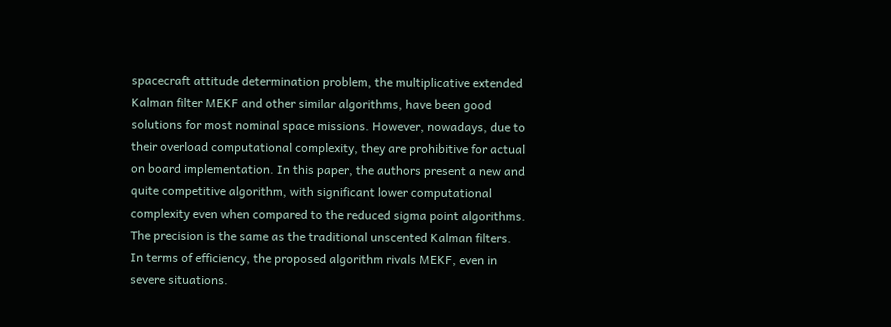spacecraft attitude determination problem, the multiplicative extended Kalman filter MEKF and other similar algorithms, have been good solutions for most nominal space missions. However, nowadays, due to their overload computational complexity, they are prohibitive for actual on board implementation. In this paper, the authors present a new and quite competitive algorithm, with significant lower computational complexity even when compared to the reduced sigma point algorithms. The precision is the same as the traditional unscented Kalman filters. In terms of efficiency, the proposed algorithm rivals MEKF, even in severe situations.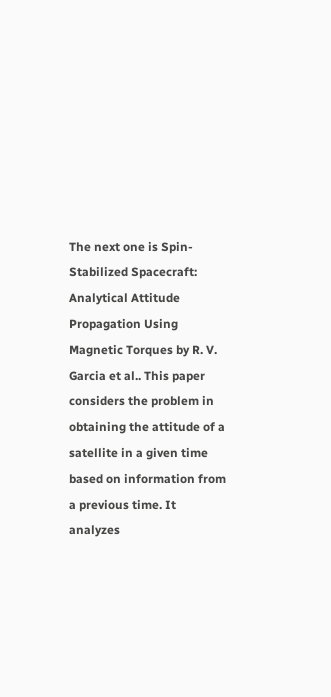The next one is Spin-Stabilized Spacecraft: Analytical Attitude Propagation Using Magnetic Torques by R. V. Garcia et al.. This paper considers the problem in obtaining the attitude of a satellite in a given time based on information from a previous time. It analyzes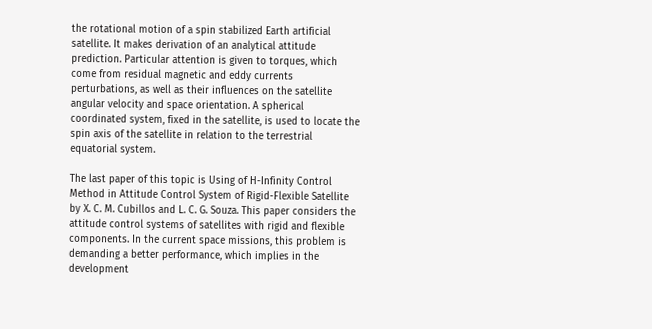the rotational motion of a spin stabilized Earth artificial satellite. It makes derivation of an analytical attitude prediction. Particular attention is given to torques, which come from residual magnetic and eddy currents perturbations, as well as their influences on the satellite angular velocity and space orientation. A spherical coordinated system, fixed in the satellite, is used to locate the spin axis of the satellite in relation to the terrestrial equatorial system.

The last paper of this topic is Using of H-Infinity Control Method in Attitude Control System of Rigid-Flexible Satellite by X. C. M. Cubillos and L. C. G. Souza. This paper considers the attitude control systems of satellites with rigid and flexible components. In the current space missions, this problem is demanding a better performance, which implies in the development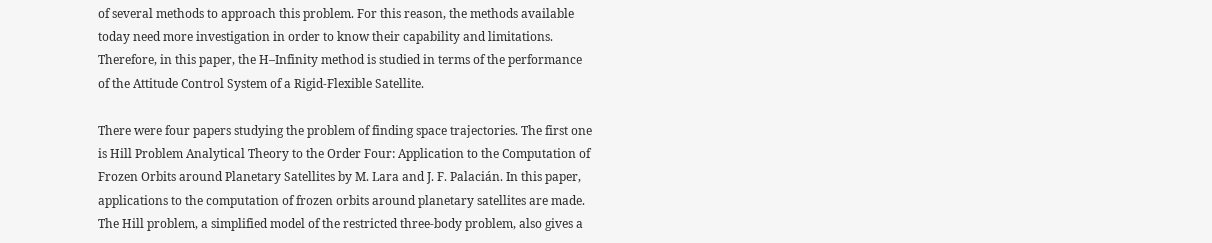of several methods to approach this problem. For this reason, the methods available today need more investigation in order to know their capability and limitations. Therefore, in this paper, the H–Infinity method is studied in terms of the performance of the Attitude Control System of a Rigid-Flexible Satellite.

There were four papers studying the problem of finding space trajectories. The first one is Hill Problem Analytical Theory to the Order Four: Application to the Computation of Frozen Orbits around Planetary Satellites by M. Lara and J. F. Palacián. In this paper, applications to the computation of frozen orbits around planetary satellites are made. The Hill problem, a simplified model of the restricted three-body problem, also gives a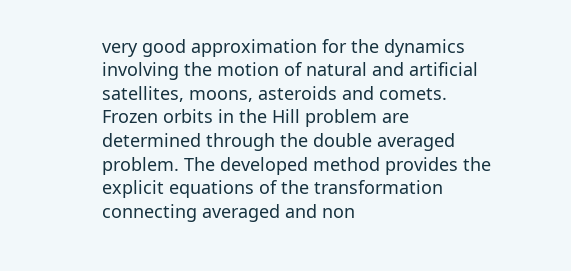very good approximation for the dynamics involving the motion of natural and artificial satellites, moons, asteroids and comets. Frozen orbits in the Hill problem are determined through the double averaged problem. The developed method provides the explicit equations of the transformation connecting averaged and non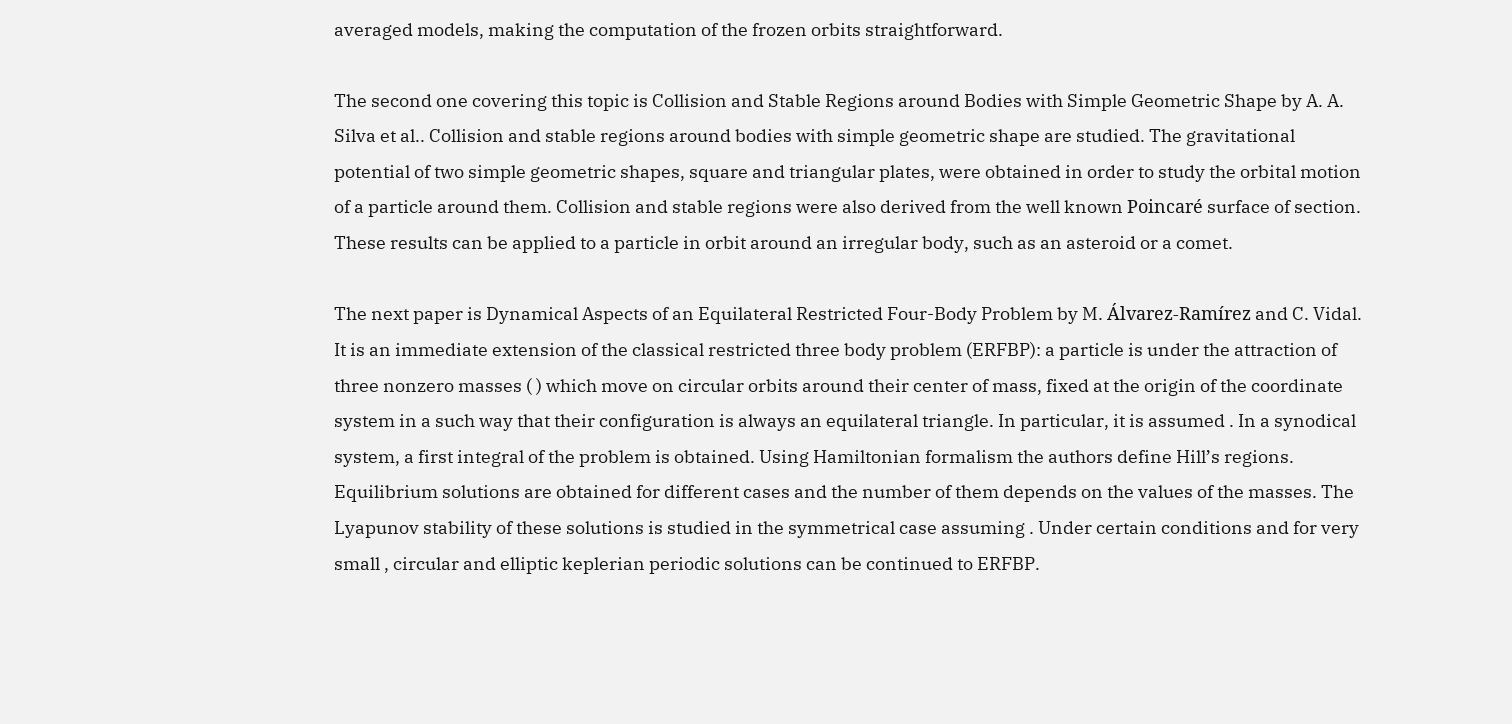averaged models, making the computation of the frozen orbits straightforward.

The second one covering this topic is Collision and Stable Regions around Bodies with Simple Geometric Shape by A. A. Silva et al.. Collision and stable regions around bodies with simple geometric shape are studied. The gravitational potential of two simple geometric shapes, square and triangular plates, were obtained in order to study the orbital motion of a particle around them. Collision and stable regions were also derived from the well known Poincaré surface of section. These results can be applied to a particle in orbit around an irregular body, such as an asteroid or a comet.

The next paper is Dynamical Aspects of an Equilateral Restricted Four-Body Problem by M. Álvarez-Ramírez and C. Vidal. It is an immediate extension of the classical restricted three body problem (ERFBP): a particle is under the attraction of three nonzero masses ( ) which move on circular orbits around their center of mass, fixed at the origin of the coordinate system in a such way that their configuration is always an equilateral triangle. In particular, it is assumed . In a synodical system, a first integral of the problem is obtained. Using Hamiltonian formalism the authors define Hill’s regions. Equilibrium solutions are obtained for different cases and the number of them depends on the values of the masses. The Lyapunov stability of these solutions is studied in the symmetrical case assuming . Under certain conditions and for very small , circular and elliptic keplerian periodic solutions can be continued to ERFBP.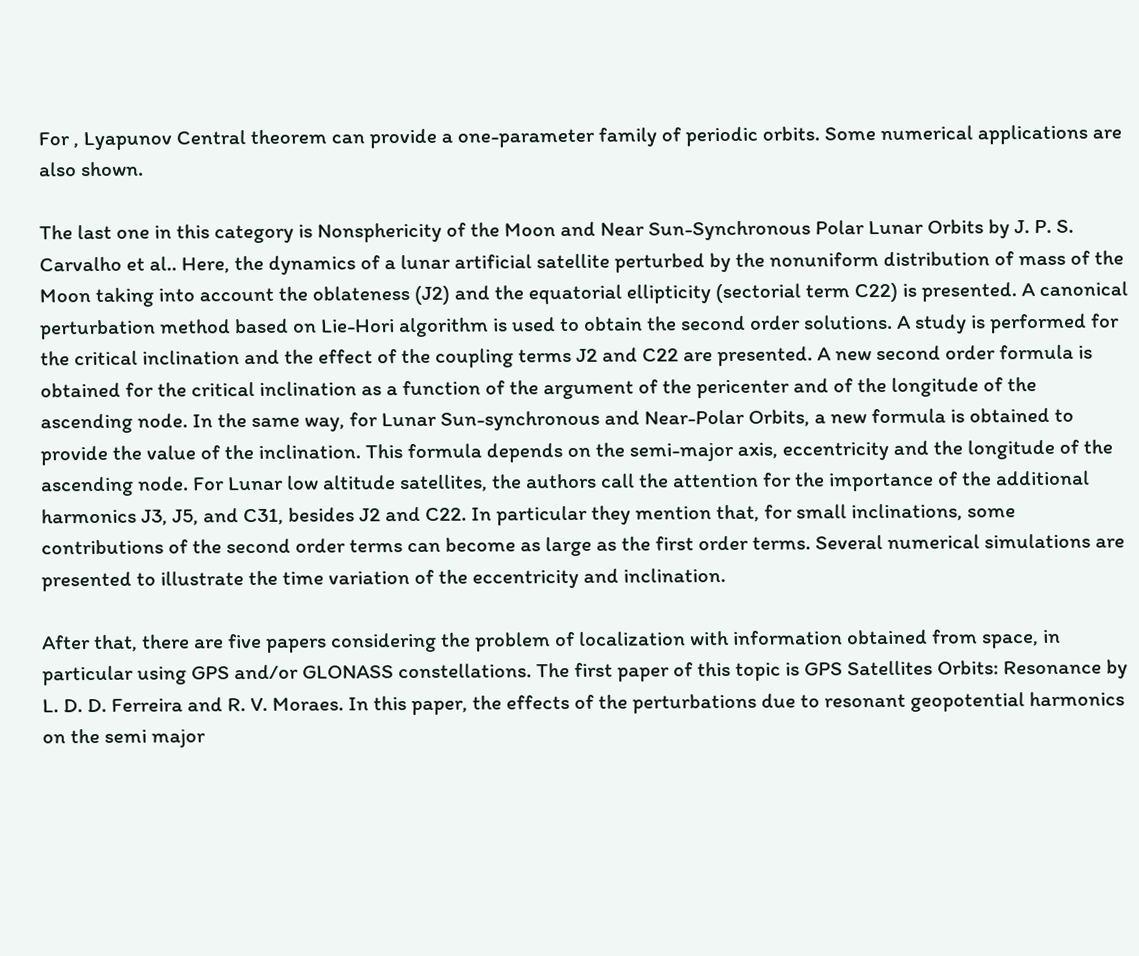For , Lyapunov Central theorem can provide a one-parameter family of periodic orbits. Some numerical applications are also shown.

The last one in this category is Nonsphericity of the Moon and Near Sun-Synchronous Polar Lunar Orbits by J. P. S. Carvalho et al.. Here, the dynamics of a lunar artificial satellite perturbed by the nonuniform distribution of mass of the Moon taking into account the oblateness (J2) and the equatorial ellipticity (sectorial term C22) is presented. A canonical perturbation method based on Lie-Hori algorithm is used to obtain the second order solutions. A study is performed for the critical inclination and the effect of the coupling terms J2 and C22 are presented. A new second order formula is obtained for the critical inclination as a function of the argument of the pericenter and of the longitude of the ascending node. In the same way, for Lunar Sun-synchronous and Near-Polar Orbits, a new formula is obtained to provide the value of the inclination. This formula depends on the semi-major axis, eccentricity and the longitude of the ascending node. For Lunar low altitude satellites, the authors call the attention for the importance of the additional harmonics J3, J5, and C31, besides J2 and C22. In particular they mention that, for small inclinations, some contributions of the second order terms can become as large as the first order terms. Several numerical simulations are presented to illustrate the time variation of the eccentricity and inclination.

After that, there are five papers considering the problem of localization with information obtained from space, in particular using GPS and/or GLONASS constellations. The first paper of this topic is GPS Satellites Orbits: Resonance by L. D. D. Ferreira and R. V. Moraes. In this paper, the effects of the perturbations due to resonant geopotential harmonics on the semi major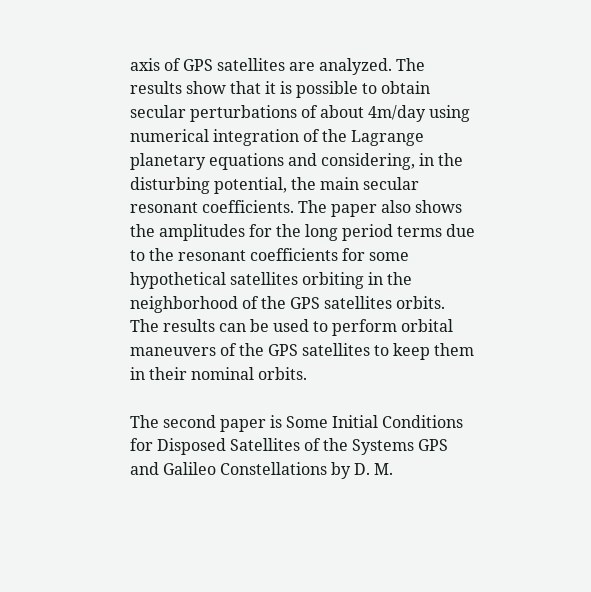axis of GPS satellites are analyzed. The results show that it is possible to obtain secular perturbations of about 4m/day using numerical integration of the Lagrange planetary equations and considering, in the disturbing potential, the main secular resonant coefficients. The paper also shows the amplitudes for the long period terms due to the resonant coefficients for some hypothetical satellites orbiting in the neighborhood of the GPS satellites orbits. The results can be used to perform orbital maneuvers of the GPS satellites to keep them in their nominal orbits.

The second paper is Some Initial Conditions for Disposed Satellites of the Systems GPS and Galileo Constellations by D. M.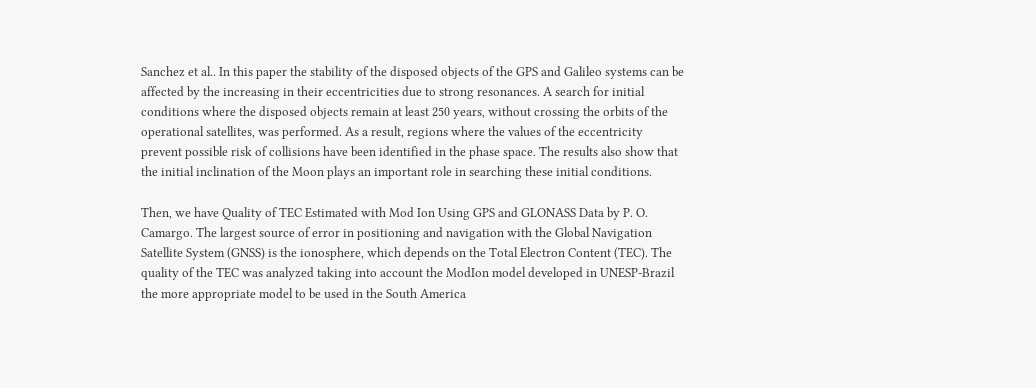Sanchez et al.. In this paper the stability of the disposed objects of the GPS and Galileo systems can be affected by the increasing in their eccentricities due to strong resonances. A search for initial conditions where the disposed objects remain at least 250 years, without crossing the orbits of the operational satellites, was performed. As a result, regions where the values of the eccentricity prevent possible risk of collisions have been identified in the phase space. The results also show that the initial inclination of the Moon plays an important role in searching these initial conditions.

Then, we have Quality of TEC Estimated with Mod Ion Using GPS and GLONASS Data by P. O. Camargo. The largest source of error in positioning and navigation with the Global Navigation Satellite System (GNSS) is the ionosphere, which depends on the Total Electron Content (TEC). The quality of the TEC was analyzed taking into account the ModIon model developed in UNESP-Brazil the more appropriate model to be used in the South America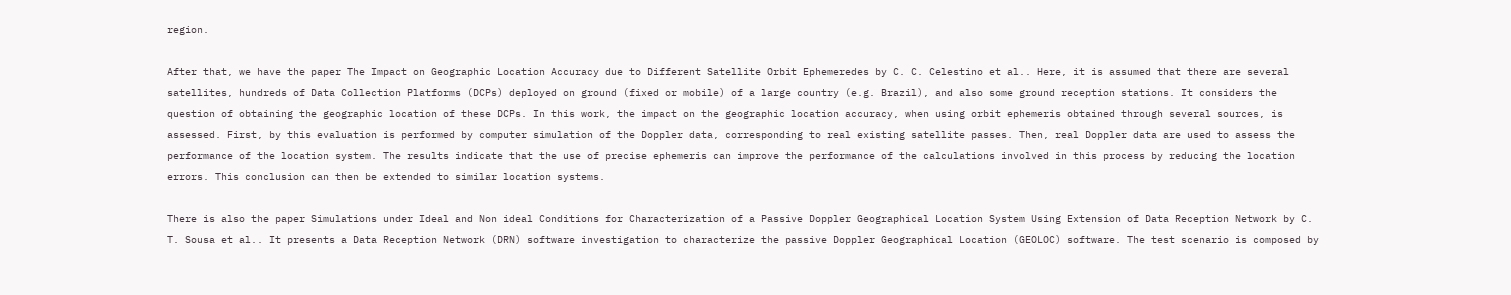region.

After that, we have the paper The Impact on Geographic Location Accuracy due to Different Satellite Orbit Ephemeredes by C. C. Celestino et al.. Here, it is assumed that there are several satellites, hundreds of Data Collection Platforms (DCPs) deployed on ground (fixed or mobile) of a large country (e.g. Brazil), and also some ground reception stations. It considers the question of obtaining the geographic location of these DCPs. In this work, the impact on the geographic location accuracy, when using orbit ephemeris obtained through several sources, is assessed. First, by this evaluation is performed by computer simulation of the Doppler data, corresponding to real existing satellite passes. Then, real Doppler data are used to assess the performance of the location system. The results indicate that the use of precise ephemeris can improve the performance of the calculations involved in this process by reducing the location errors. This conclusion can then be extended to similar location systems.

There is also the paper Simulations under Ideal and Non ideal Conditions for Characterization of a Passive Doppler Geographical Location System Using Extension of Data Reception Network by C. T. Sousa et al.. It presents a Data Reception Network (DRN) software investigation to characterize the passive Doppler Geographical Location (GEOLOC) software. The test scenario is composed by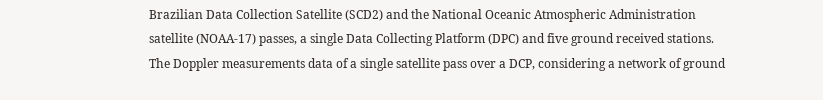Brazilian Data Collection Satellite (SCD2) and the National Oceanic Atmospheric Administration satellite (NOAA-17) passes, a single Data Collecting Platform (DPC) and five ground received stations. The Doppler measurements data of a single satellite pass over a DCP, considering a network of ground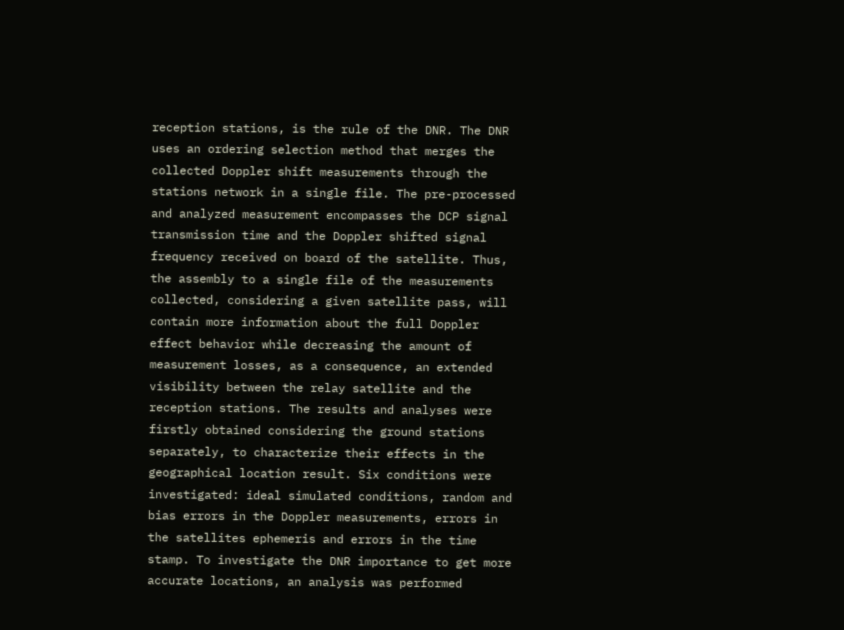reception stations, is the rule of the DNR. The DNR uses an ordering selection method that merges the collected Doppler shift measurements through the stations network in a single file. The pre-processed and analyzed measurement encompasses the DCP signal transmission time and the Doppler shifted signal frequency received on board of the satellite. Thus, the assembly to a single file of the measurements collected, considering a given satellite pass, will contain more information about the full Doppler effect behavior while decreasing the amount of measurement losses, as a consequence, an extended visibility between the relay satellite and the reception stations. The results and analyses were firstly obtained considering the ground stations separately, to characterize their effects in the geographical location result. Six conditions were investigated: ideal simulated conditions, random and bias errors in the Doppler measurements, errors in the satellites ephemeris and errors in the time stamp. To investigate the DNR importance to get more accurate locations, an analysis was performed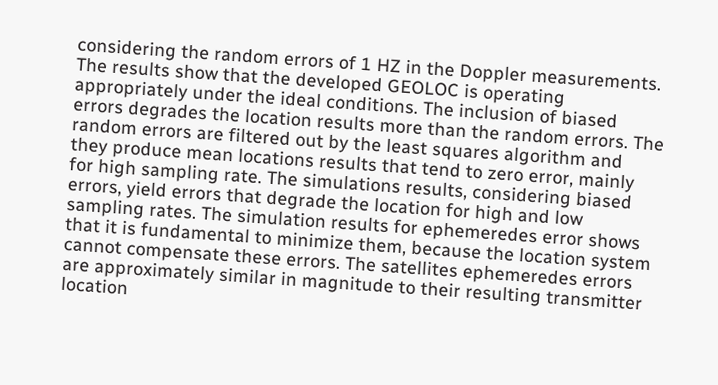considering the random errors of 1 HZ in the Doppler measurements. The results show that the developed GEOLOC is operating appropriately under the ideal conditions. The inclusion of biased errors degrades the location results more than the random errors. The random errors are filtered out by the least squares algorithm and they produce mean locations results that tend to zero error, mainly for high sampling rate. The simulations results, considering biased errors, yield errors that degrade the location for high and low sampling rates. The simulation results for ephemeredes error shows that it is fundamental to minimize them, because the location system cannot compensate these errors. The satellites ephemeredes errors are approximately similar in magnitude to their resulting transmitter location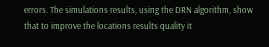errors. The simulations results, using the DRN algorithm, show that to improve the locations results quality it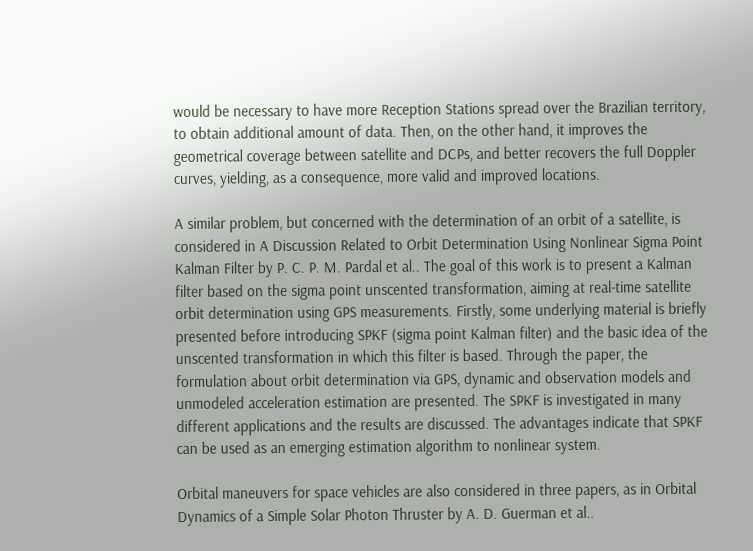would be necessary to have more Reception Stations spread over the Brazilian territory, to obtain additional amount of data. Then, on the other hand, it improves the geometrical coverage between satellite and DCPs, and better recovers the full Doppler curves, yielding, as a consequence, more valid and improved locations.

A similar problem, but concerned with the determination of an orbit of a satellite, is considered in A Discussion Related to Orbit Determination Using Nonlinear Sigma Point Kalman Filter by P. C. P. M. Pardal et al.. The goal of this work is to present a Kalman filter based on the sigma point unscented transformation, aiming at real-time satellite orbit determination using GPS measurements. Firstly, some underlying material is briefly presented before introducing SPKF (sigma point Kalman filter) and the basic idea of the unscented transformation in which this filter is based. Through the paper, the formulation about orbit determination via GPS, dynamic and observation models and unmodeled acceleration estimation are presented. The SPKF is investigated in many different applications and the results are discussed. The advantages indicate that SPKF can be used as an emerging estimation algorithm to nonlinear system.

Orbital maneuvers for space vehicles are also considered in three papers, as in Orbital Dynamics of a Simple Solar Photon Thruster by A. D. Guerman et al..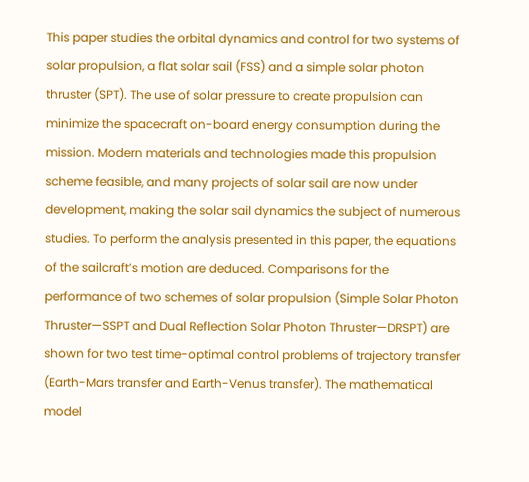This paper studies the orbital dynamics and control for two systems of solar propulsion, a flat solar sail (FSS) and a simple solar photon thruster (SPT). The use of solar pressure to create propulsion can minimize the spacecraft on-board energy consumption during the mission. Modern materials and technologies made this propulsion scheme feasible, and many projects of solar sail are now under development, making the solar sail dynamics the subject of numerous studies. To perform the analysis presented in this paper, the equations of the sailcraft’s motion are deduced. Comparisons for the performance of two schemes of solar propulsion (Simple Solar Photon Thruster—SSPT and Dual Reflection Solar Photon Thruster—DRSPT) are shown for two test time-optimal control problems of trajectory transfer (Earth-Mars transfer and Earth-Venus transfer). The mathematical model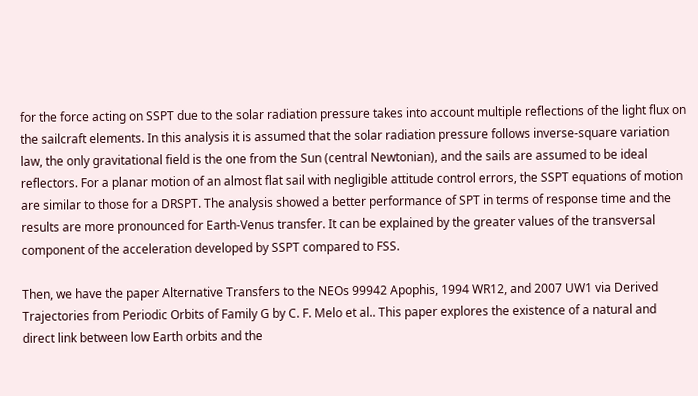for the force acting on SSPT due to the solar radiation pressure takes into account multiple reflections of the light flux on the sailcraft elements. In this analysis it is assumed that the solar radiation pressure follows inverse-square variation law, the only gravitational field is the one from the Sun (central Newtonian), and the sails are assumed to be ideal reflectors. For a planar motion of an almost flat sail with negligible attitude control errors, the SSPT equations of motion are similar to those for a DRSPT. The analysis showed a better performance of SPT in terms of response time and the results are more pronounced for Earth-Venus transfer. It can be explained by the greater values of the transversal component of the acceleration developed by SSPT compared to FSS.

Then, we have the paper Alternative Transfers to the NEOs 99942 Apophis, 1994 WR12, and 2007 UW1 via Derived Trajectories from Periodic Orbits of Family G by C. F. Melo et al.. This paper explores the existence of a natural and direct link between low Earth orbits and the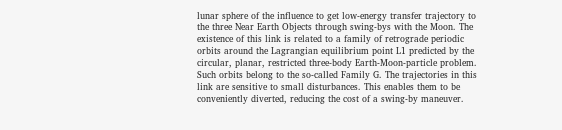lunar sphere of the influence to get low-energy transfer trajectory to the three Near Earth Objects through swing-bys with the Moon. The existence of this link is related to a family of retrograde periodic orbits around the Lagrangian equilibrium point L1 predicted by the circular, planar, restricted three-body Earth-Moon-particle problem. Such orbits belong to the so-called Family G. The trajectories in this link are sensitive to small disturbances. This enables them to be conveniently diverted, reducing the cost of a swing-by maneuver.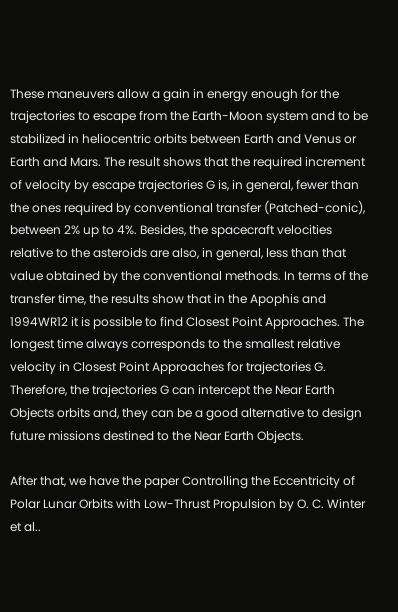These maneuvers allow a gain in energy enough for the trajectories to escape from the Earth-Moon system and to be stabilized in heliocentric orbits between Earth and Venus or Earth and Mars. The result shows that the required increment of velocity by escape trajectories G is, in general, fewer than the ones required by conventional transfer (Patched-conic), between 2% up to 4%. Besides, the spacecraft velocities relative to the asteroids are also, in general, less than that value obtained by the conventional methods. In terms of the transfer time, the results show that in the Apophis and 1994WR12 it is possible to find Closest Point Approaches. The longest time always corresponds to the smallest relative velocity in Closest Point Approaches for trajectories G. Therefore, the trajectories G can intercept the Near Earth Objects orbits and, they can be a good alternative to design future missions destined to the Near Earth Objects.

After that, we have the paper Controlling the Eccentricity of Polar Lunar Orbits with Low-Thrust Propulsion by O. C. Winter et al..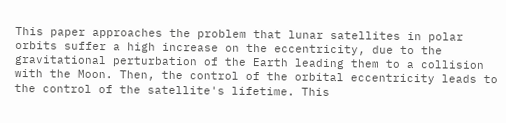This paper approaches the problem that lunar satellites in polar orbits suffer a high increase on the eccentricity, due to the gravitational perturbation of the Earth leading them to a collision with the Moon. Then, the control of the orbital eccentricity leads to the control of the satellite's lifetime. This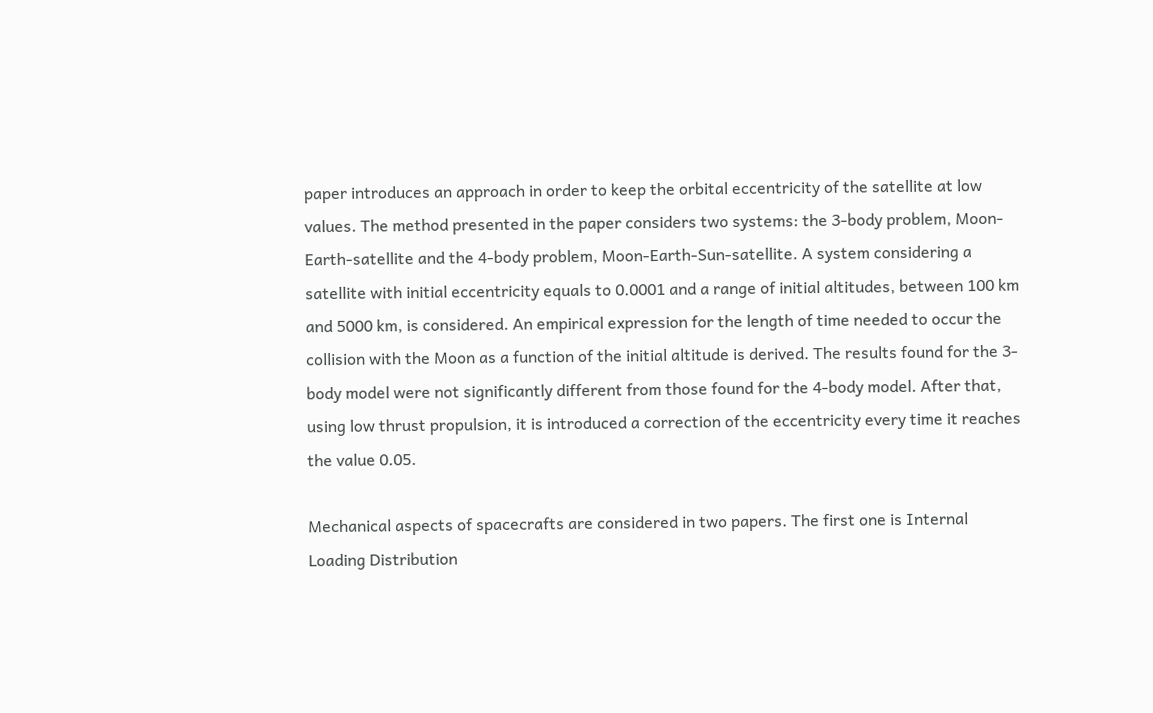paper introduces an approach in order to keep the orbital eccentricity of the satellite at low values. The method presented in the paper considers two systems: the 3-body problem, Moon-Earth-satellite and the 4-body problem, Moon-Earth-Sun-satellite. A system considering a satellite with initial eccentricity equals to 0.0001 and a range of initial altitudes, between 100 km and 5000 km, is considered. An empirical expression for the length of time needed to occur the collision with the Moon as a function of the initial altitude is derived. The results found for the 3-body model were not significantly different from those found for the 4-body model. After that, using low thrust propulsion, it is introduced a correction of the eccentricity every time it reaches the value 0.05.

Mechanical aspects of spacecrafts are considered in two papers. The first one is Internal Loading Distribution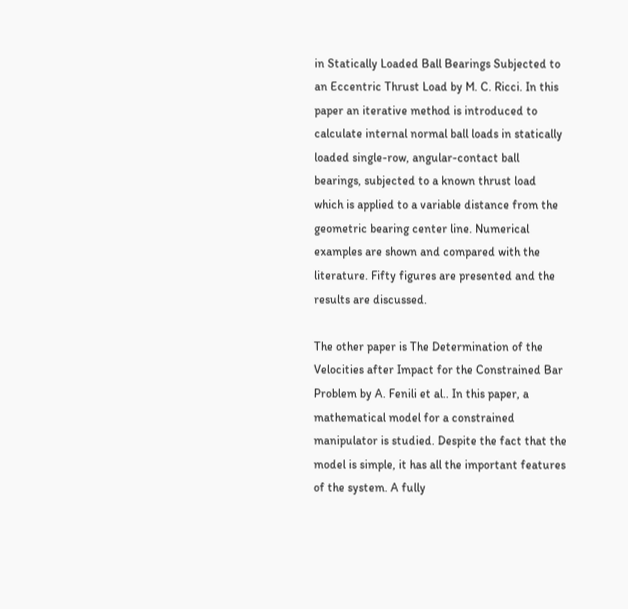in Statically Loaded Ball Bearings Subjected to an Eccentric Thrust Load by M. C. Ricci. In this paper an iterative method is introduced to calculate internal normal ball loads in statically loaded single-row, angular-contact ball bearings, subjected to a known thrust load which is applied to a variable distance from the geometric bearing center line. Numerical examples are shown and compared with the literature. Fifty figures are presented and the results are discussed.

The other paper is The Determination of the Velocities after Impact for the Constrained Bar Problem by A. Fenili et al.. In this paper, a mathematical model for a constrained manipulator is studied. Despite the fact that the model is simple, it has all the important features of the system. A fully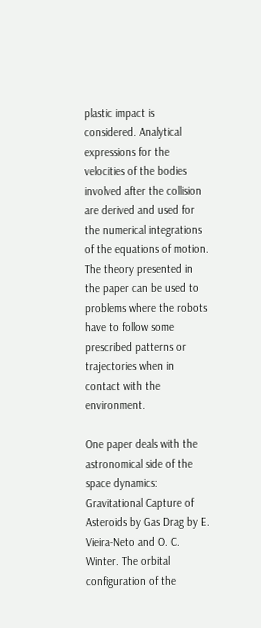plastic impact is considered. Analytical expressions for the velocities of the bodies involved after the collision are derived and used for the numerical integrations of the equations of motion. The theory presented in the paper can be used to problems where the robots have to follow some prescribed patterns or trajectories when in contact with the environment.

One paper deals with the astronomical side of the space dynamics: Gravitational Capture of Asteroids by Gas Drag by E. Vieira-Neto and O. C. Winter. The orbital configuration of the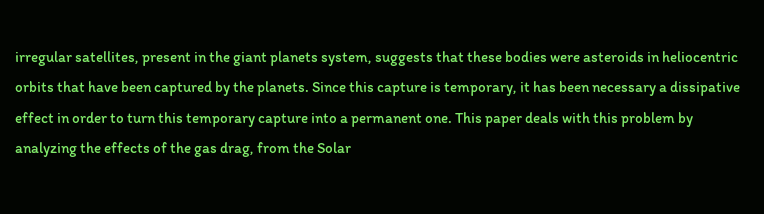irregular satellites, present in the giant planets system, suggests that these bodies were asteroids in heliocentric orbits that have been captured by the planets. Since this capture is temporary, it has been necessary a dissipative effect in order to turn this temporary capture into a permanent one. This paper deals with this problem by analyzing the effects of the gas drag, from the Solar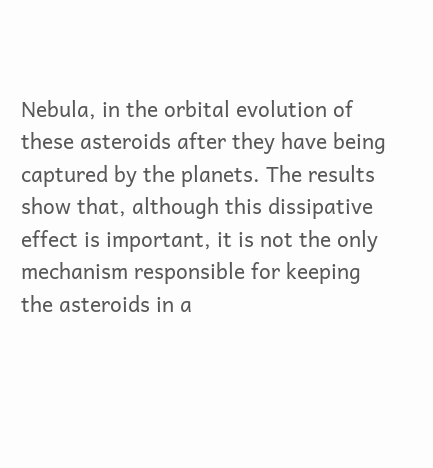Nebula, in the orbital evolution of these asteroids after they have being captured by the planets. The results show that, although this dissipative effect is important, it is not the only mechanism responsible for keeping the asteroids in a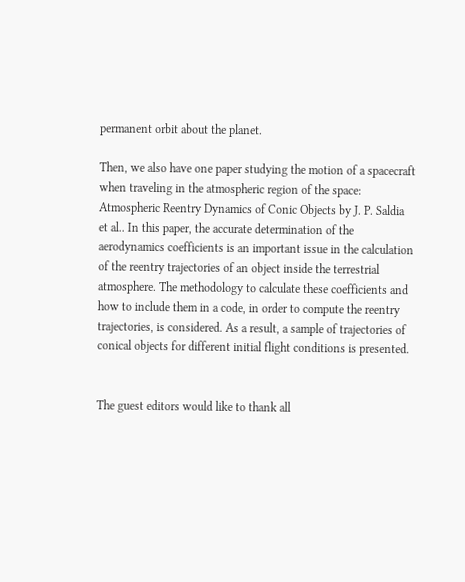permanent orbit about the planet.

Then, we also have one paper studying the motion of a spacecraft when traveling in the atmospheric region of the space: Atmospheric Reentry Dynamics of Conic Objects by J. P. Saldia et al.. In this paper, the accurate determination of the aerodynamics coefficients is an important issue in the calculation of the reentry trajectories of an object inside the terrestrial atmosphere. The methodology to calculate these coefficients and how to include them in a code, in order to compute the reentry trajectories, is considered. As a result, a sample of trajectories of conical objects for different initial flight conditions is presented.


The guest editors would like to thank all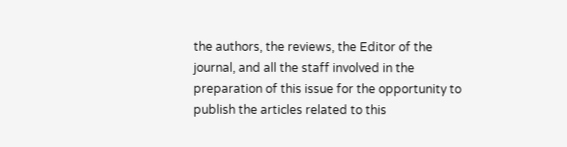the authors, the reviews, the Editor of the journal, and all the staff involved in the preparation of this issue for the opportunity to publish the articles related to this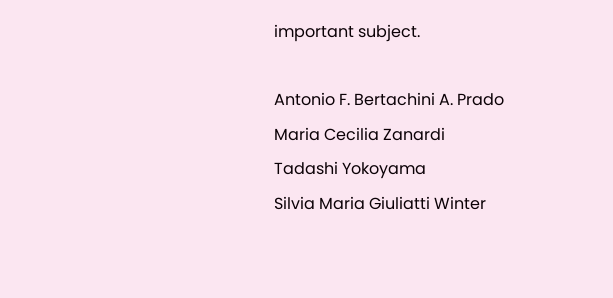important subject.

Antonio F. Bertachini A. Prado
Maria Cecilia Zanardi
Tadashi Yokoyama
Silvia Maria Giuliatti Winter